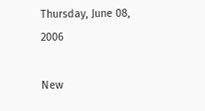Thursday, June 08, 2006

New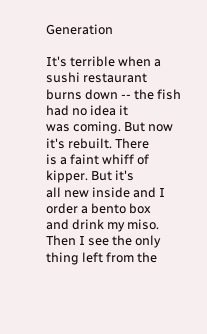Generation

It's terrible when a sushi restaurant
burns down -- the fish had no idea it
was coming. But now it's rebuilt. There
is a faint whiff of kipper. But it's
all new inside and I order a bento box
and drink my miso. Then I see the only
thing left from the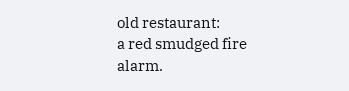old restaurant:
a red smudged fire alarm.